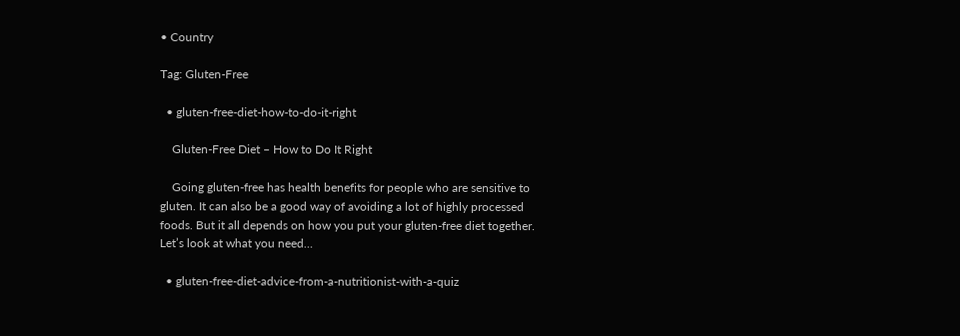• Country

Tag: Gluten-Free

  • gluten-free-diet-how-to-do-it-right

    Gluten-Free Diet – How to Do It Right

    Going gluten-free has health benefits for people who are sensitive to gluten. It can also be a good way of avoiding a lot of highly processed foods. But it all depends on how you put your gluten-free diet together. Let’s look at what you need…

  • gluten-free-diet-advice-from-a-nutritionist-with-a-quiz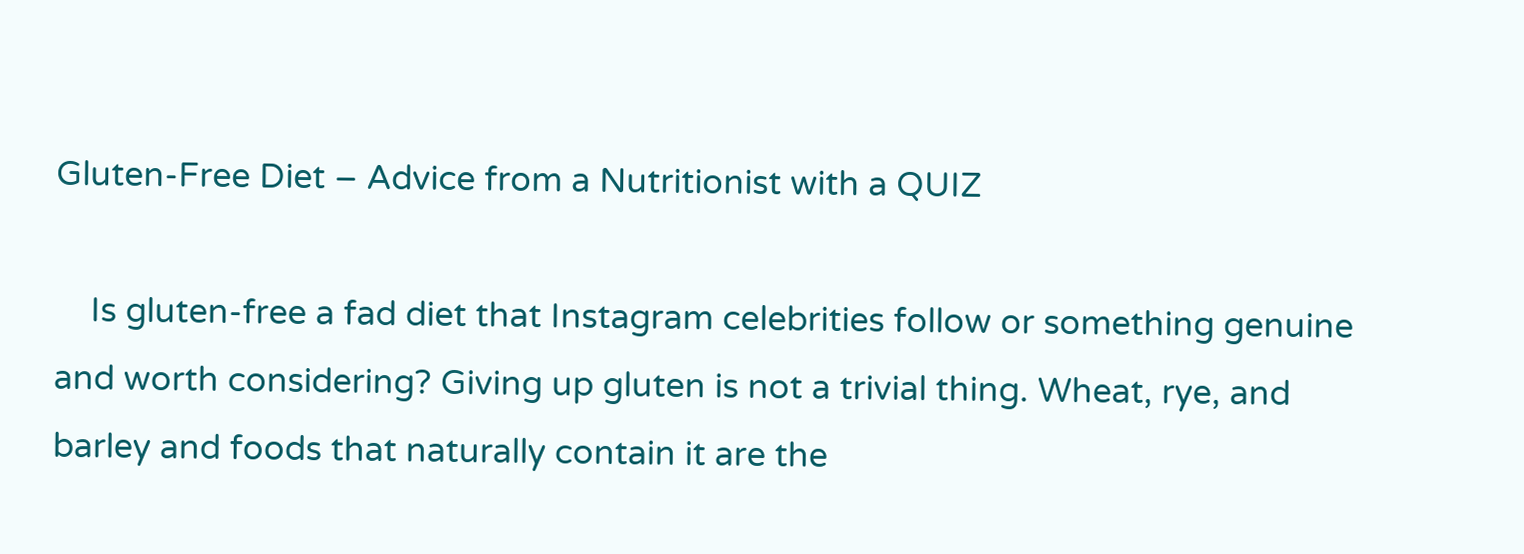Gluten-Free Diet – Advice from a Nutritionist with a QUIZ

    Is gluten-free a fad diet that Instagram celebrities follow or something genuine and worth considering? Giving up gluten is not a trivial thing. Wheat, rye, and barley and foods that naturally contain it are the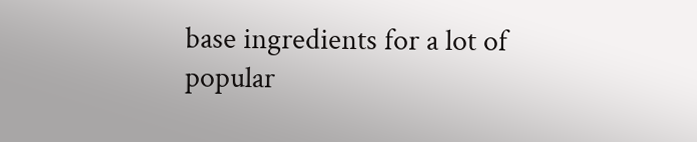base ingredients for a lot of popular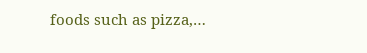foods such as pizza,…